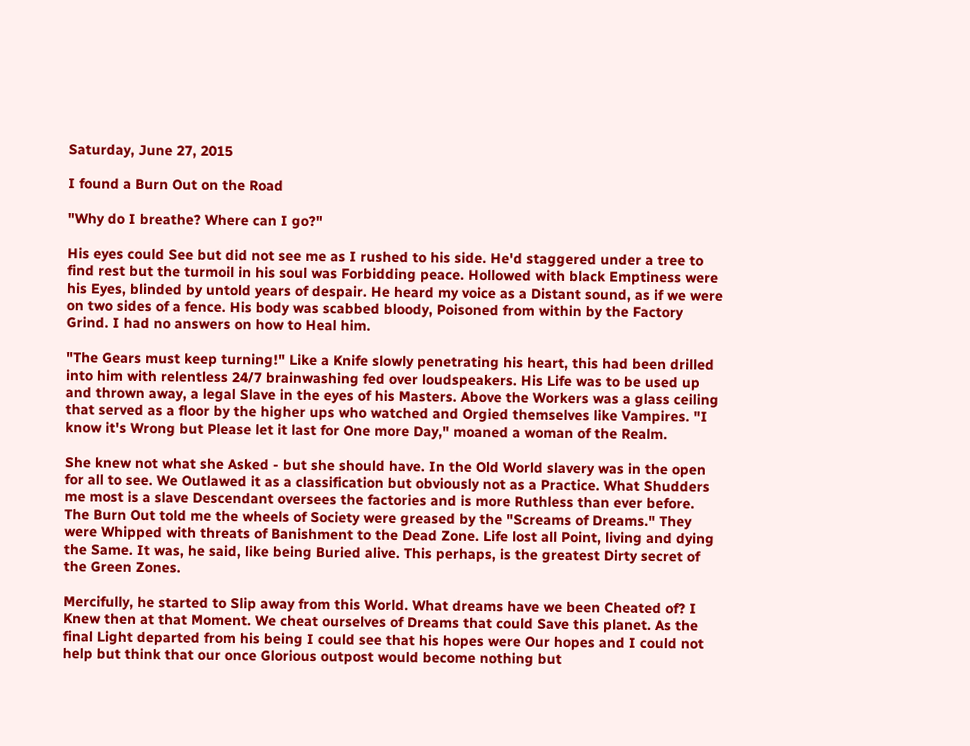Saturday, June 27, 2015

I found a Burn Out on the Road

"Why do I breathe? Where can I go?"

His eyes could See but did not see me as I rushed to his side. He'd staggered under a tree to find rest but the turmoil in his soul was Forbidding peace. Hollowed with black Emptiness were his Eyes, blinded by untold years of despair. He heard my voice as a Distant sound, as if we were on two sides of a fence. His body was scabbed bloody, Poisoned from within by the Factory Grind. I had no answers on how to Heal him.

"The Gears must keep turning!" Like a Knife slowly penetrating his heart, this had been drilled into him with relentless 24/7 brainwashing fed over loudspeakers. His Life was to be used up and thrown away, a legal Slave in the eyes of his Masters. Above the Workers was a glass ceiling that served as a floor by the higher ups who watched and Orgied themselves like Vampires. "I know it's Wrong but Please let it last for One more Day," moaned a woman of the Realm.

She knew not what she Asked - but she should have. In the Old World slavery was in the open for all to see. We Outlawed it as a classification but obviously not as a Practice. What Shudders me most is a slave Descendant oversees the factories and is more Ruthless than ever before. The Burn Out told me the wheels of Society were greased by the "Screams of Dreams." They were Whipped with threats of Banishment to the Dead Zone. Life lost all Point, living and dying the Same. It was, he said, like being Buried alive. This perhaps, is the greatest Dirty secret of the Green Zones.

Mercifully, he started to Slip away from this World. What dreams have we been Cheated of? I Knew then at that Moment. We cheat ourselves of Dreams that could Save this planet. As the final Light departed from his being I could see that his hopes were Our hopes and I could not help but think that our once Glorious outpost would become nothing but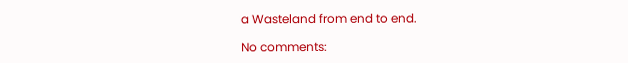a Wasteland from end to end.

No comments: